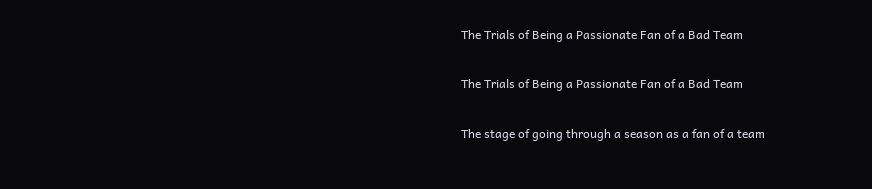The Trials of Being a Passionate Fan of a Bad Team

The Trials of Being a Passionate Fan of a Bad Team

The stage of going through a season as a fan of a team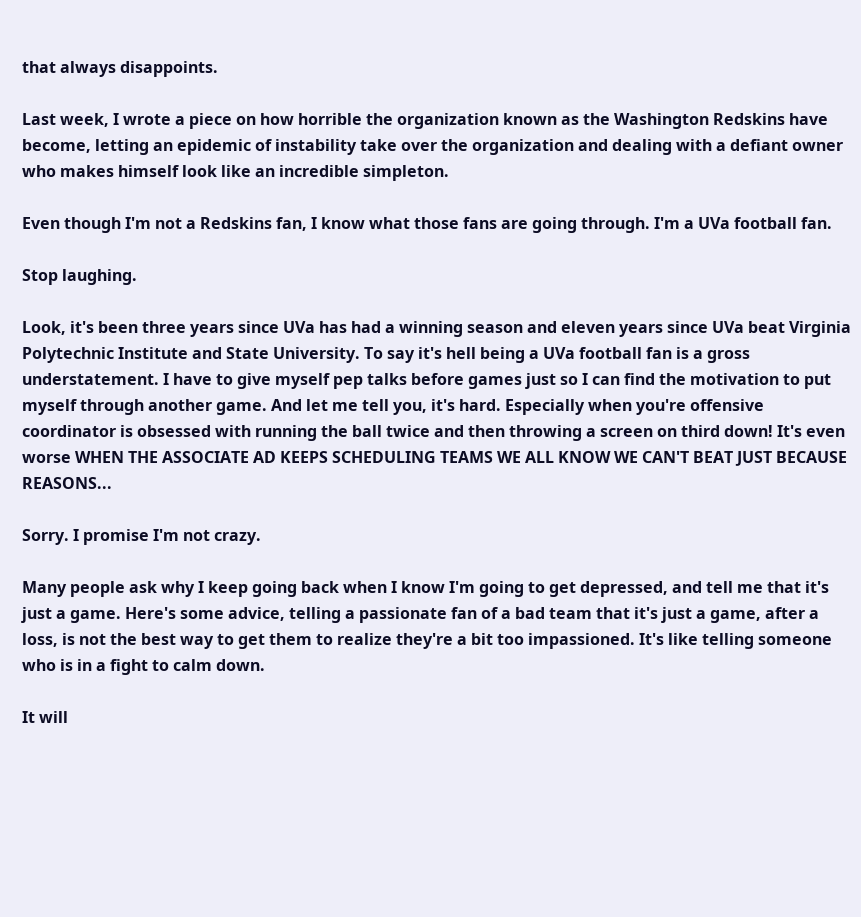that always disappoints.

Last week, I wrote a piece on how horrible the organization known as the Washington Redskins have become, letting an epidemic of instability take over the organization and dealing with a defiant owner who makes himself look like an incredible simpleton.

Even though I'm not a Redskins fan, I know what those fans are going through. I'm a UVa football fan.

Stop laughing.

Look, it's been three years since UVa has had a winning season and eleven years since UVa beat Virginia Polytechnic Institute and State University. To say it's hell being a UVa football fan is a gross understatement. I have to give myself pep talks before games just so I can find the motivation to put myself through another game. And let me tell you, it's hard. Especially when you're offensive coordinator is obsessed with running the ball twice and then throwing a screen on third down! It's even worse WHEN THE ASSOCIATE AD KEEPS SCHEDULING TEAMS WE ALL KNOW WE CAN'T BEAT JUST BECAUSE REASONS...

Sorry. I promise I'm not crazy.

Many people ask why I keep going back when I know I'm going to get depressed, and tell me that it's just a game. Here's some advice, telling a passionate fan of a bad team that it's just a game, after a loss, is not the best way to get them to realize they're a bit too impassioned. It's like telling someone who is in a fight to calm down.

It will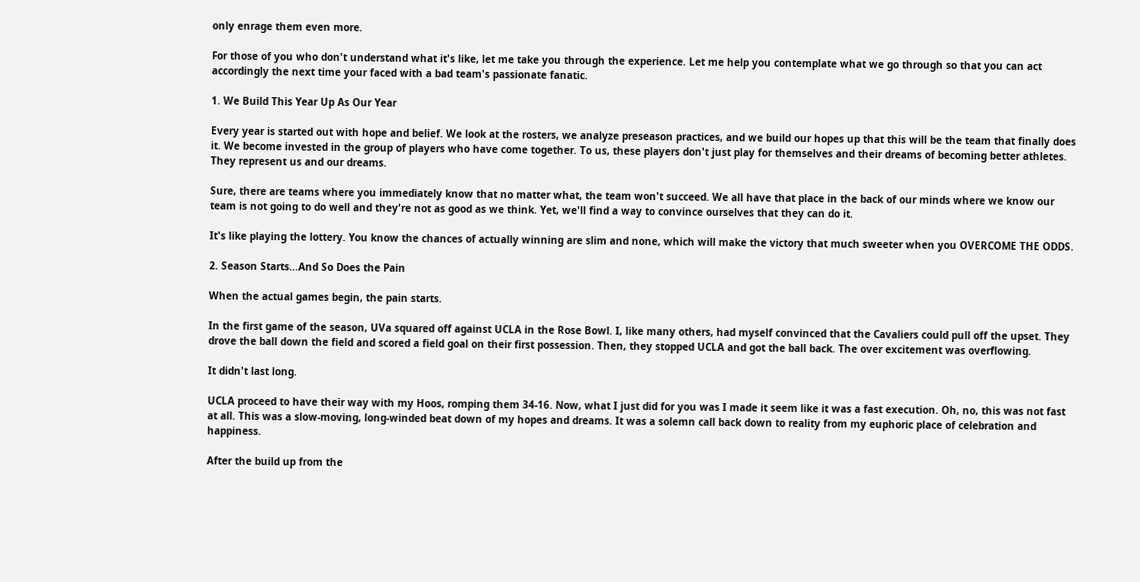only enrage them even more.

For those of you who don't understand what it's like, let me take you through the experience. Let me help you contemplate what we go through so that you can act accordingly the next time your faced with a bad team's passionate fanatic.

1. We Build This Year Up As Our Year

Every year is started out with hope and belief. We look at the rosters, we analyze preseason practices, and we build our hopes up that this will be the team that finally does it. We become invested in the group of players who have come together. To us, these players don't just play for themselves and their dreams of becoming better athletes. They represent us and our dreams.

Sure, there are teams where you immediately know that no matter what, the team won't succeed. We all have that place in the back of our minds where we know our team is not going to do well and they're not as good as we think. Yet, we'll find a way to convince ourselves that they can do it.

It's like playing the lottery. You know the chances of actually winning are slim and none, which will make the victory that much sweeter when you OVERCOME THE ODDS.

2. Season Starts...And So Does the Pain

When the actual games begin, the pain starts.

In the first game of the season, UVa squared off against UCLA in the Rose Bowl. I, like many others, had myself convinced that the Cavaliers could pull off the upset. They drove the ball down the field and scored a field goal on their first possession. Then, they stopped UCLA and got the ball back. The over excitement was overflowing.

It didn't last long.

UCLA proceed to have their way with my Hoos, romping them 34-16. Now, what I just did for you was I made it seem like it was a fast execution. Oh, no, this was not fast at all. This was a slow-moving, long-winded beat down of my hopes and dreams. It was a solemn call back down to reality from my euphoric place of celebration and happiness.

After the build up from the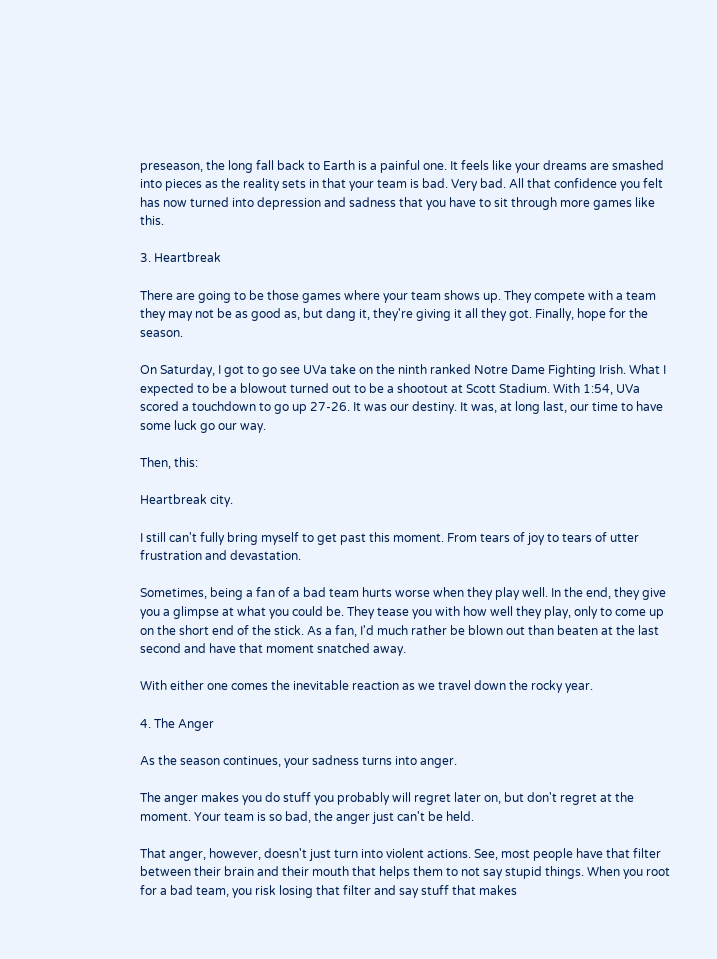preseason, the long fall back to Earth is a painful one. It feels like your dreams are smashed into pieces as the reality sets in that your team is bad. Very bad. All that confidence you felt has now turned into depression and sadness that you have to sit through more games like this.

3. Heartbreak

There are going to be those games where your team shows up. They compete with a team they may not be as good as, but dang it, they're giving it all they got. Finally, hope for the season.

On Saturday, I got to go see UVa take on the ninth ranked Notre Dame Fighting Irish. What I expected to be a blowout turned out to be a shootout at Scott Stadium. With 1:54, UVa scored a touchdown to go up 27-26. It was our destiny. It was, at long last, our time to have some luck go our way.

Then, this:

Heartbreak city.

I still can't fully bring myself to get past this moment. From tears of joy to tears of utter frustration and devastation.

Sometimes, being a fan of a bad team hurts worse when they play well. In the end, they give you a glimpse at what you could be. They tease you with how well they play, only to come up on the short end of the stick. As a fan, I'd much rather be blown out than beaten at the last second and have that moment snatched away.

With either one comes the inevitable reaction as we travel down the rocky year.

4. The Anger

As the season continues, your sadness turns into anger.

The anger makes you do stuff you probably will regret later on, but don't regret at the moment. Your team is so bad, the anger just can't be held.

That anger, however, doesn't just turn into violent actions. See, most people have that filter between their brain and their mouth that helps them to not say stupid things. When you root for a bad team, you risk losing that filter and say stuff that makes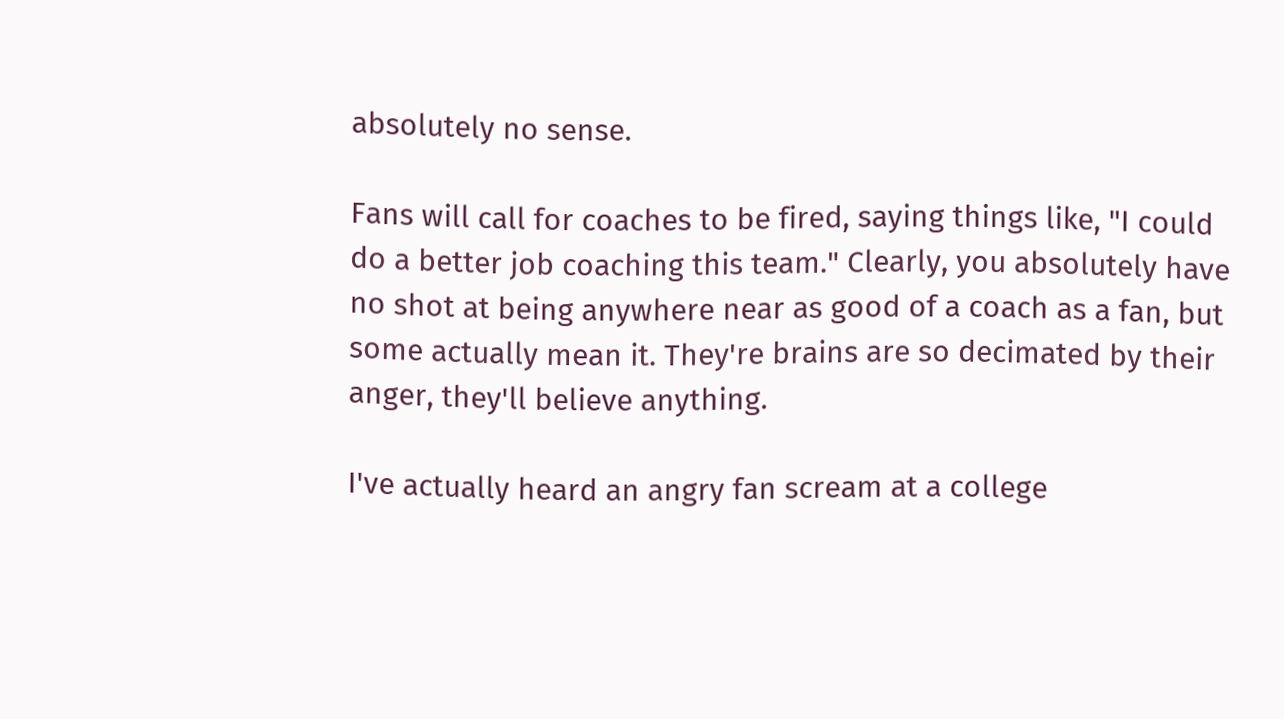absolutely no sense.

Fans will call for coaches to be fired, saying things like, "I could do a better job coaching this team." Clearly, you absolutely have no shot at being anywhere near as good of a coach as a fan, but some actually mean it. They're brains are so decimated by their anger, they'll believe anything.

I've actually heard an angry fan scream at a college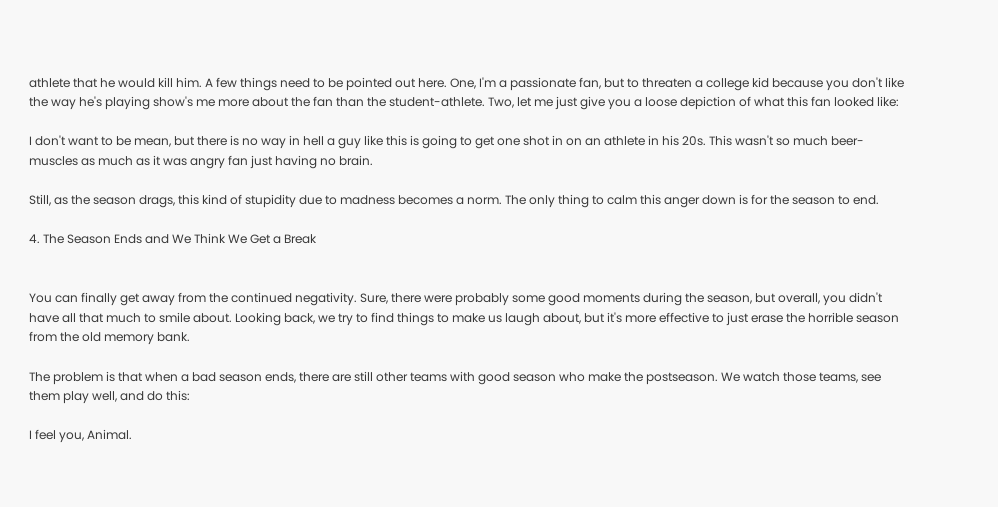athlete that he would kill him. A few things need to be pointed out here. One, I'm a passionate fan, but to threaten a college kid because you don't like the way he's playing show's me more about the fan than the student-athlete. Two, let me just give you a loose depiction of what this fan looked like:

I don't want to be mean, but there is no way in hell a guy like this is going to get one shot in on an athlete in his 20s. This wasn't so much beer-muscles as much as it was angry fan just having no brain.

Still, as the season drags, this kind of stupidity due to madness becomes a norm. The only thing to calm this anger down is for the season to end.

4. The Season Ends and We Think We Get a Break


You can finally get away from the continued negativity. Sure, there were probably some good moments during the season, but overall, you didn't have all that much to smile about. Looking back, we try to find things to make us laugh about, but it's more effective to just erase the horrible season from the old memory bank.

The problem is that when a bad season ends, there are still other teams with good season who make the postseason. We watch those teams, see them play well, and do this:

I feel you, Animal.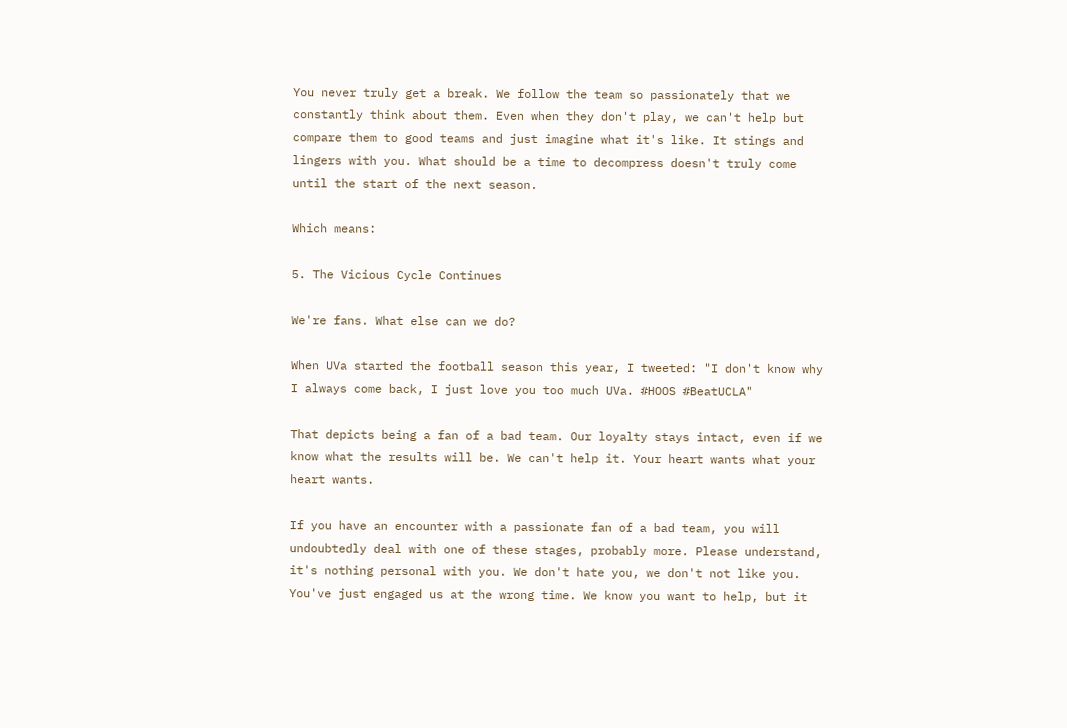You never truly get a break. We follow the team so passionately that we constantly think about them. Even when they don't play, we can't help but compare them to good teams and just imagine what it's like. It stings and lingers with you. What should be a time to decompress doesn't truly come until the start of the next season.

Which means:

5. The Vicious Cycle Continues

We're fans. What else can we do?

When UVa started the football season this year, I tweeted: "I don't know why I always come back, I just love you too much UVa. #HOOS #BeatUCLA"

That depicts being a fan of a bad team. Our loyalty stays intact, even if we know what the results will be. We can't help it. Your heart wants what your heart wants.

If you have an encounter with a passionate fan of a bad team, you will undoubtedly deal with one of these stages, probably more. Please understand, it's nothing personal with you. We don't hate you, we don't not like you. You've just engaged us at the wrong time. We know you want to help, but it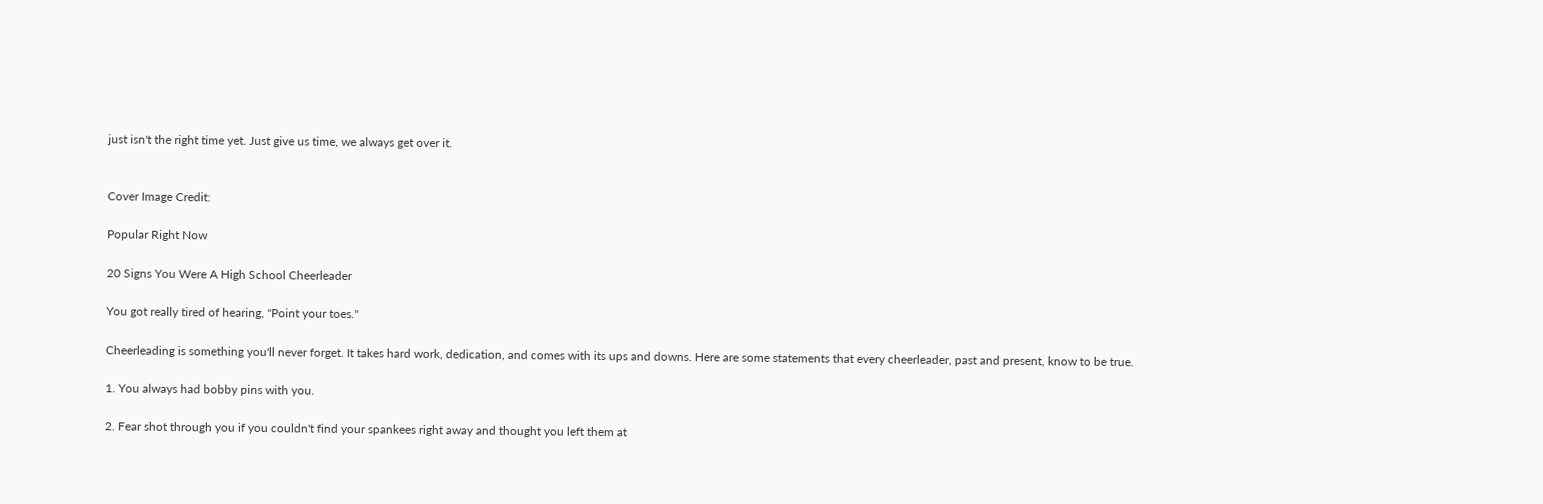just isn't the right time yet. Just give us time, we always get over it.


Cover Image Credit:

Popular Right Now

20 Signs You Were A High School Cheerleader

You got really tired of hearing, "Point your toes."

Cheerleading is something you'll never forget. It takes hard work, dedication, and comes with its ups and downs. Here are some statements that every cheerleader, past and present, know to be true.

1. You always had bobby pins with you.

2. Fear shot through you if you couldn't find your spankees right away and thought you left them at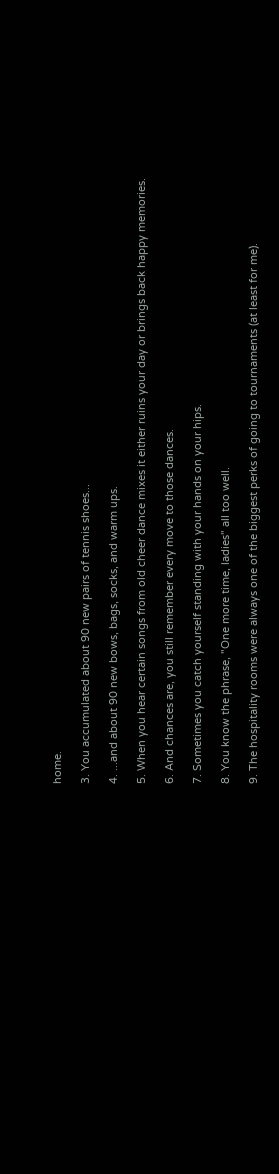home.

3. You accumulated about 90 new pairs of tennis shoes...

4. ...and about 90 new bows, bags, socks, and warm ups.

5. When you hear certain songs from old cheer dance mixes it either ruins your day or brings back happy memories.

6. And chances are, you still remember every move to those dances.

7. Sometimes you catch yourself standing with your hands on your hips.

8. You know the phrase, "One more time, ladies" all too well.

9. The hospitality rooms were always one of the biggest perks of going to tournaments (at least for me).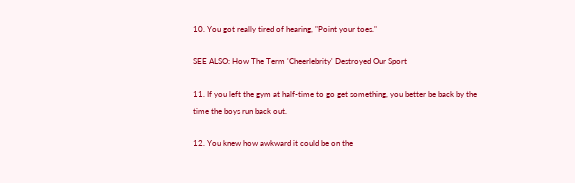10. You got really tired of hearing, "Point your toes."

SEE ALSO: How The Term 'Cheerlebrity' Destroyed Our Sport

11. If you left the gym at half-time to go get something, you better be back by the time the boys run back out.

12. You knew how awkward it could be on the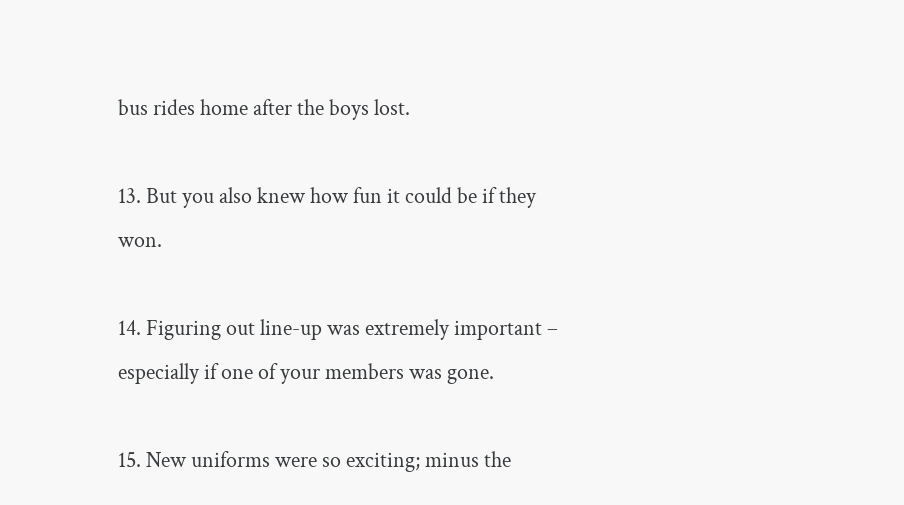bus rides home after the boys lost.

13. But you also knew how fun it could be if they won.

14. Figuring out line-up was extremely important – especially if one of your members was gone.

15. New uniforms were so exciting; minus the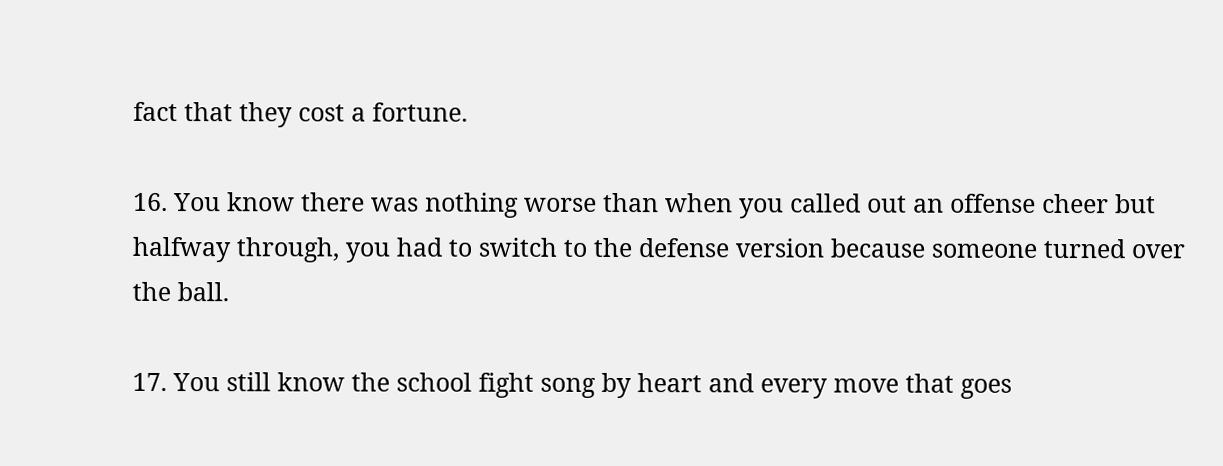fact that they cost a fortune.

16. You know there was nothing worse than when you called out an offense cheer but halfway through, you had to switch to the defense version because someone turned over the ball.

17. You still know the school fight song by heart and every move that goes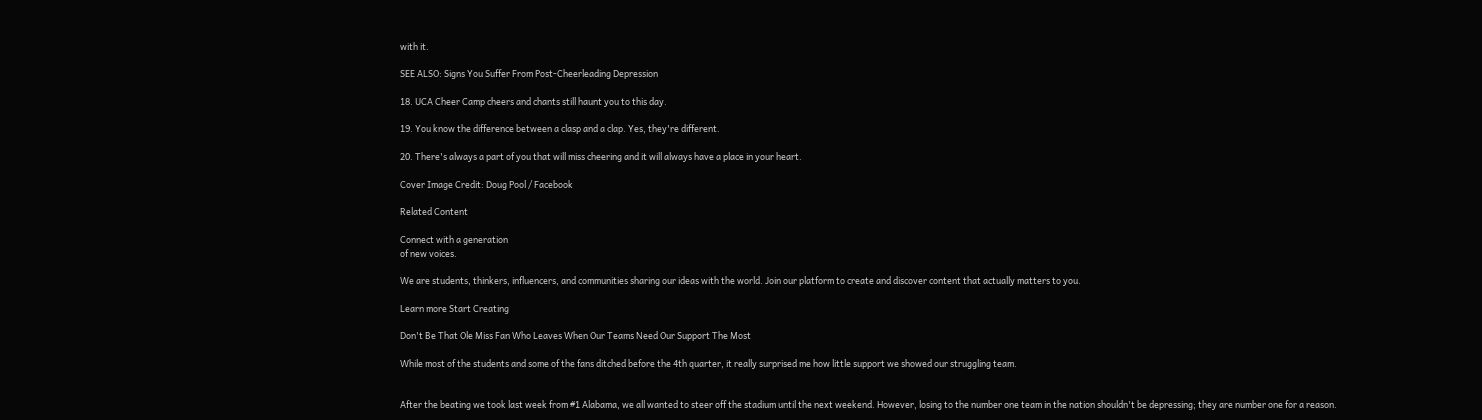with it.

SEE ALSO: Signs You Suffer From Post-Cheerleading Depression

18. UCA Cheer Camp cheers and chants still haunt you to this day.

19. You know the difference between a clasp and a clap. Yes, they're different.

20. There's always a part of you that will miss cheering and it will always have a place in your heart.

Cover Image Credit: Doug Pool / Facebook

Related Content

Connect with a generation
of new voices.

We are students, thinkers, influencers, and communities sharing our ideas with the world. Join our platform to create and discover content that actually matters to you.

Learn more Start Creating

Don't Be That Ole Miss Fan Who Leaves When Our Teams Need Our Support The Most

While most of the students and some of the fans ditched before the 4th quarter, it really surprised me how little support we showed our struggling team.


After the beating we took last week from #1 Alabama, we all wanted to steer off the stadium until the next weekend. However, losing to the number one team in the nation shouldn't be depressing; they are number one for a reason.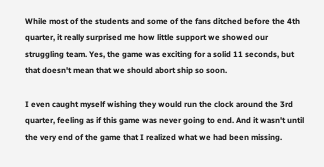While most of the students and some of the fans ditched before the 4th quarter, it really surprised me how little support we showed our struggling team. Yes, the game was exciting for a solid 11 seconds, but that doesn't mean that we should abort ship so soon.

I even caught myself wishing they would run the clock around the 3rd quarter, feeling as if this game was never going to end. And it wasn't until the very end of the game that I realized what we had been missing.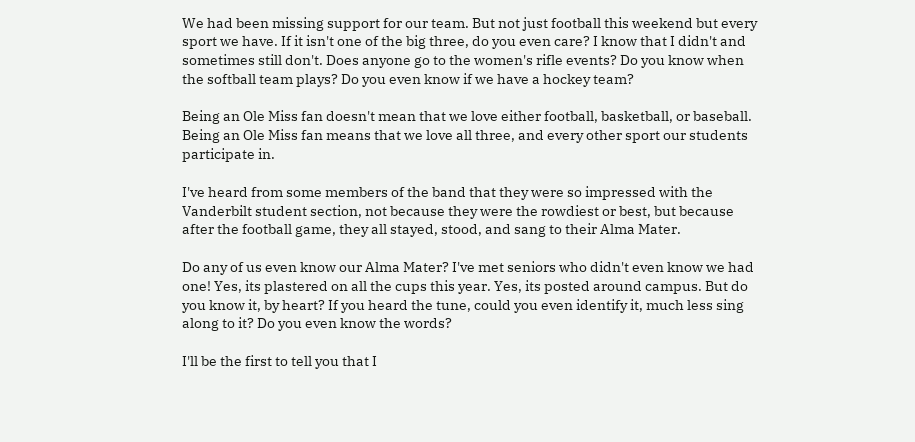We had been missing support for our team. But not just football this weekend but every sport we have. If it isn't one of the big three, do you even care? I know that I didn't and sometimes still don't. Does anyone go to the women's rifle events? Do you know when the softball team plays? Do you even know if we have a hockey team?

Being an Ole Miss fan doesn't mean that we love either football, basketball, or baseball. Being an Ole Miss fan means that we love all three, and every other sport our students participate in.

I've heard from some members of the band that they were so impressed with the Vanderbilt student section, not because they were the rowdiest or best, but because after the football game, they all stayed, stood, and sang to their Alma Mater.

Do any of us even know our Alma Mater? I've met seniors who didn't even know we had one! Yes, its plastered on all the cups this year. Yes, its posted around campus. But do you know it, by heart? If you heard the tune, could you even identify it, much less sing along to it? Do you even know the words?

I'll be the first to tell you that I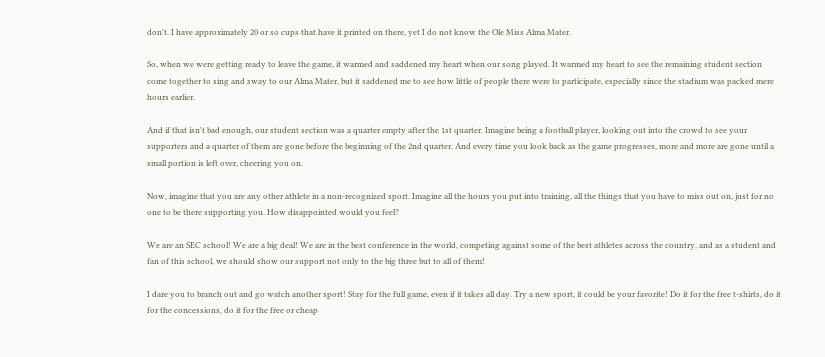don't. I have approximately 20 or so cups that have it printed on there, yet I do not know the Ole Miss Alma Mater.

So, when we were getting ready to leave the game, it warmed and saddened my heart when our song played. It warmed my heart to see the remaining student section come together to sing and sway to our Alma Mater, but it saddened me to see how little of people there were to participate, especially since the stadium was packed mere hours earlier.

And if that isn't bad enough, our student section was a quarter empty after the 1st quarter. Imagine being a football player, looking out into the crowd to see your supporters and a quarter of them are gone before the beginning of the 2nd quarter. And every time you look back as the game progresses, more and more are gone until a small portion is left over, cheering you on.

Now, imagine that you are any other athlete in a non-recognized sport. Imagine all the hours you put into training, all the things that you have to miss out on, just for no one to be there supporting you. How disappointed would you feel?

We are an SEC school! We are a big deal! We are in the best conference in the world, competing against some of the best athletes across the country, and as a student and fan of this school, we should show our support not only to the big three but to all of them!

I dare you to branch out and go watch another sport! Stay for the full game, even if it takes all day. Try a new sport, it could be your favorite! Do it for the free t-shirts, do it for the concessions, do it for the free or cheap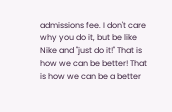admissions fee. I don't care why you do it, but be like Nike and "just do it!" That is how we can be better! That is how we can be a better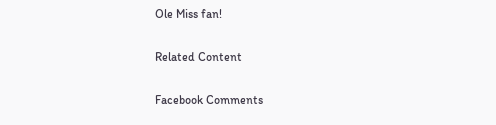Ole Miss fan!

Related Content

Facebook Comments